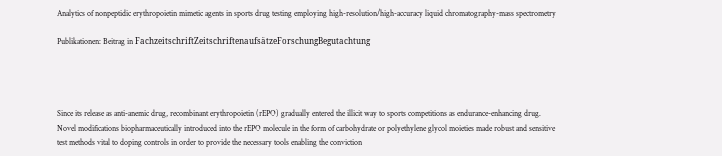Analytics of nonpeptidic erythropoietin mimetic agents in sports drug testing employing high-resolution/high-accuracy liquid chromatography-mass spectrometry

Publikationen: Beitrag in FachzeitschriftZeitschriftenaufsätzeForschungBegutachtung




Since its release as anti-anemic drug, recombinant erythropoietin (rEPO) gradually entered the illicit way to sports competitions as endurance-enhancing drug. Novel modifications biopharmaceutically introduced into the rEPO molecule in the form of carbohydrate or polyethylene glycol moieties made robust and sensitive test methods vital to doping controls in order to provide the necessary tools enabling the conviction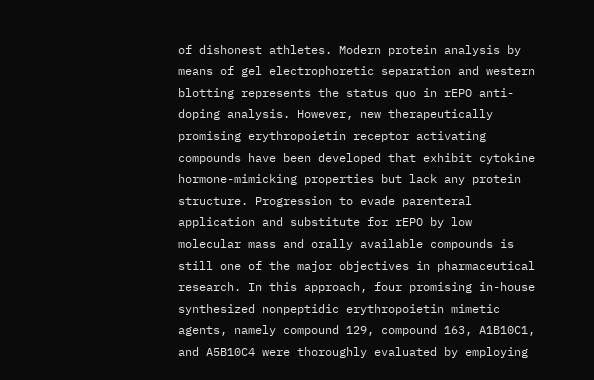of dishonest athletes. Modern protein analysis by means of gel electrophoretic separation and western blotting represents the status quo in rEPO anti-doping analysis. However, new therapeutically promising erythropoietin receptor activating compounds have been developed that exhibit cytokine hormone-mimicking properties but lack any protein structure. Progression to evade parenteral application and substitute for rEPO by low molecular mass and orally available compounds is still one of the major objectives in pharmaceutical research. In this approach, four promising in-house synthesized nonpeptidic erythropoietin mimetic agents, namely compound 129, compound 163, A1B10C1, and A5B10C4 were thoroughly evaluated by employing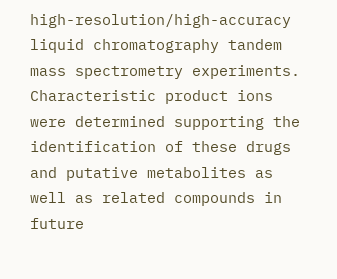high-resolution/high-accuracy liquid chromatography tandem mass spectrometry experiments. Characteristic product ions were determined supporting the identification of these drugs and putative metabolites as well as related compounds in future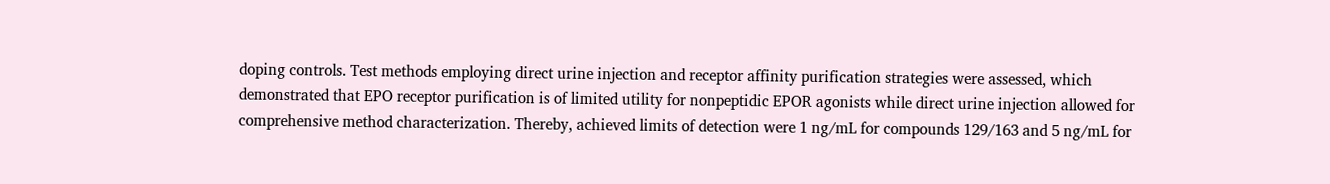doping controls. Test methods employing direct urine injection and receptor affinity purification strategies were assessed, which demonstrated that EPO receptor purification is of limited utility for nonpeptidic EPOR agonists while direct urine injection allowed for comprehensive method characterization. Thereby, achieved limits of detection were 1 ng/mL for compounds 129/163 and 5 ng/mL for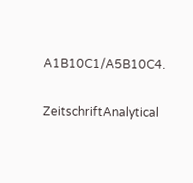A1B10C1/A5B10C4.

ZeitschriftAnalytical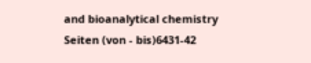and bioanalytical chemistry
Seiten (von - bis)6431-42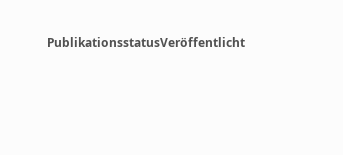PublikationsstatusVeröffentlicht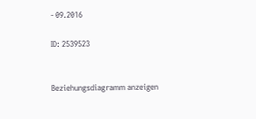- 09.2016

ID: 2539523


Beziehungsdiagramm anzeigen